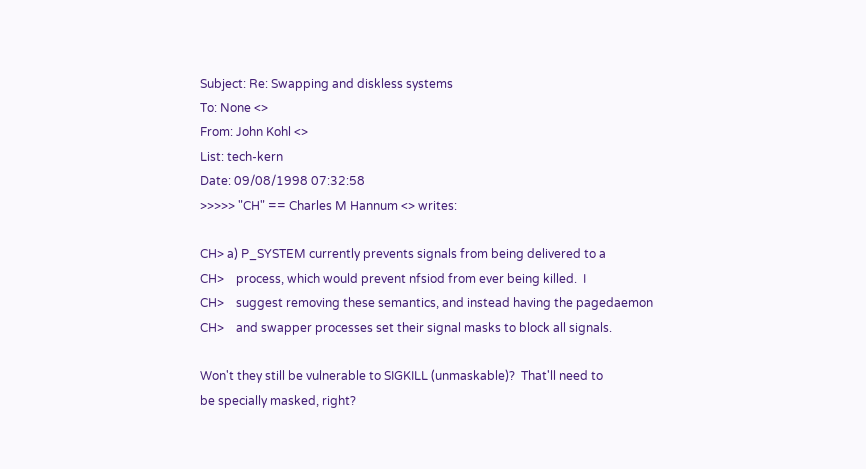Subject: Re: Swapping and diskless systems
To: None <>
From: John Kohl <>
List: tech-kern
Date: 09/08/1998 07:32:58
>>>>> "CH" == Charles M Hannum <> writes:

CH> a) P_SYSTEM currently prevents signals from being delivered to a
CH>    process, which would prevent nfsiod from ever being killed.  I
CH>    suggest removing these semantics, and instead having the pagedaemon
CH>    and swapper processes set their signal masks to block all signals.

Won't they still be vulnerable to SIGKILL (unmaskable)?  That'll need to
be specially masked, right?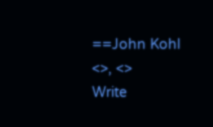==John Kohl <>, <>
Write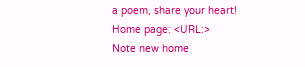a poem, share your heart!
Home page: <URL:>
Note new home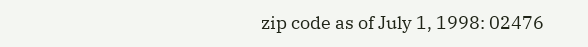zip code as of July 1, 1998: 02476